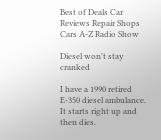Best of Deals Car Reviews Repair Shops Cars A-Z Radio Show

Diesel won't stay cranked

I have a 1990 retired E-350 diesel ambulance. It starts right up and then dies.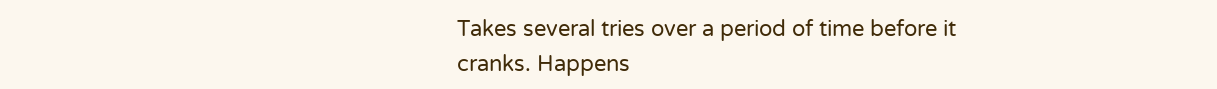Takes several tries over a period of time before it cranks. Happens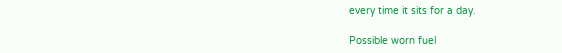every time it sits for a day.

Possible worn fuel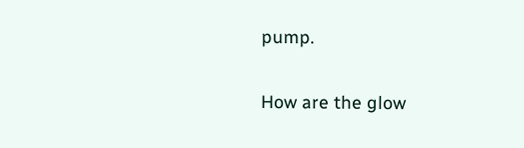pump.

How are the glow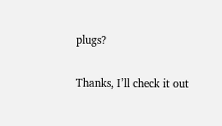plugs?

Thanks, I’ll check it out